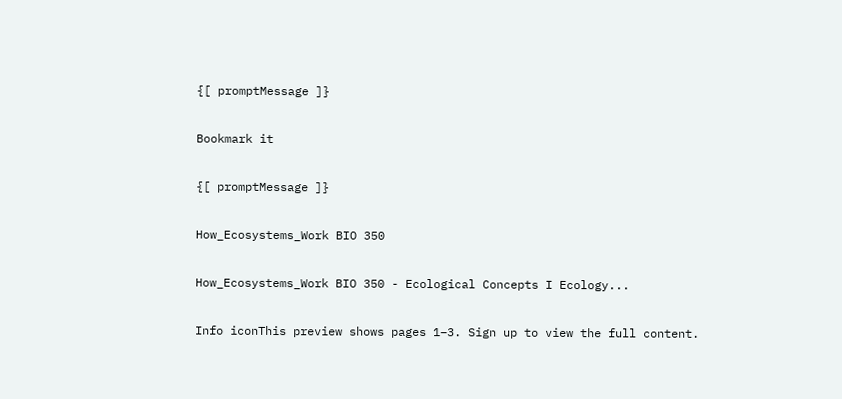{[ promptMessage ]}

Bookmark it

{[ promptMessage ]}

How_Ecosystems_Work BIO 350

How_Ecosystems_Work BIO 350 - Ecological Concepts I Ecology...

Info iconThis preview shows pages 1–3. Sign up to view the full content.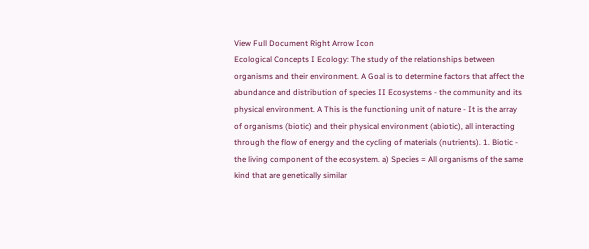View Full Document Right Arrow Icon
Ecological Concepts I Ecology: The study of the relationships between organisms and their environment. A Goal is to determine factors that affect the abundance and distribution of species II Ecosystems - the community and its physical environment. A This is the functioning unit of nature - It is the array of organisms (biotic) and their physical environment (abiotic), all interacting through the flow of energy and the cycling of materials (nutrients). 1. Biotic - the living component of the ecosystem. a) Species = All organisms of the same kind that are genetically similar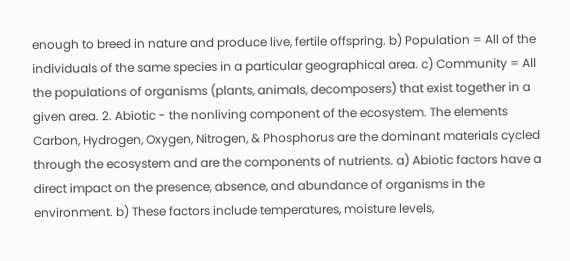enough to breed in nature and produce live, fertile offspring. b) Population = All of the individuals of the same species in a particular geographical area. c) Community = All the populations of organisms (plants, animals, decomposers) that exist together in a given area. 2. Abiotic - the nonliving component of the ecosystem. The elements Carbon, Hydrogen, Oxygen, Nitrogen, & Phosphorus are the dominant materials cycled through the ecosystem and are the components of nutrients. a) Abiotic factors have a direct impact on the presence, absence, and abundance of organisms in the environment. b) These factors include temperatures, moisture levels,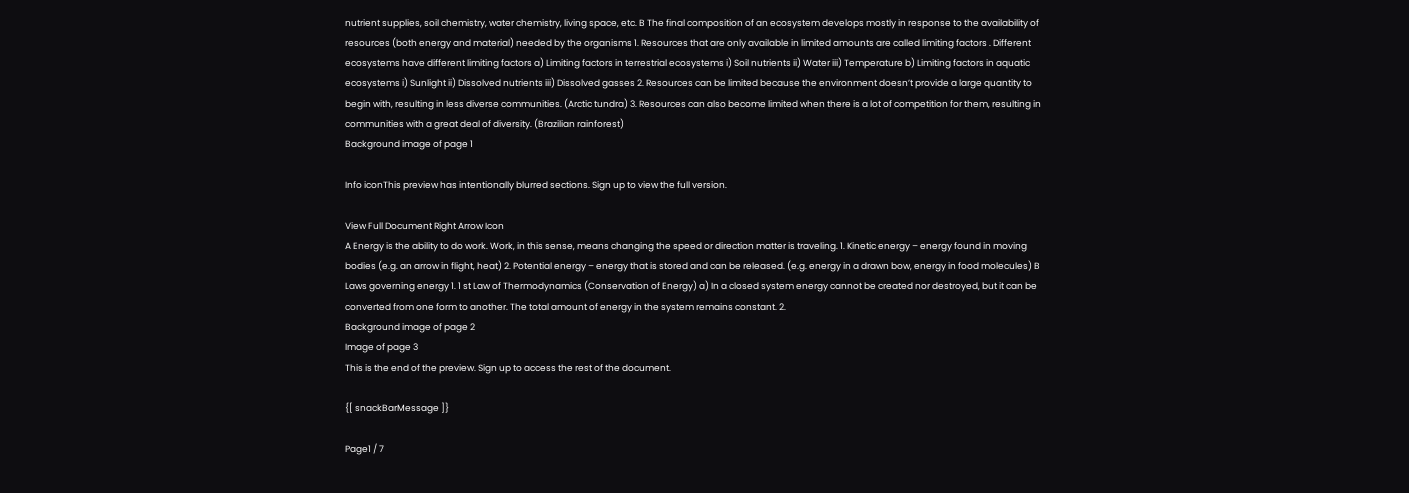nutrient supplies, soil chemistry, water chemistry, living space, etc. B The final composition of an ecosystem develops mostly in response to the availability of resources (both energy and material) needed by the organisms 1. Resources that are only available in limited amounts are called limiting factors . Different ecosystems have different limiting factors a) Limiting factors in terrestrial ecosystems i) Soil nutrients ii) Water iii) Temperature b) Limiting factors in aquatic ecosystems i) Sunlight ii) Dissolved nutrients iii) Dissolved gasses 2. Resources can be limited because the environment doesn’t provide a large quantity to begin with, resulting in less diverse communities. (Arctic tundra) 3. Resources can also become limited when there is a lot of competition for them, resulting in communities with a great deal of diversity. (Brazilian rainforest)
Background image of page 1

Info iconThis preview has intentionally blurred sections. Sign up to view the full version.

View Full Document Right Arrow Icon
A Energy is the ability to do work. Work, in this sense, means changing the speed or direction matter is traveling. 1. Kinetic energy – energy found in moving bodies (e.g. an arrow in flight, heat) 2. Potential energy – energy that is stored and can be released. (e.g. energy in a drawn bow, energy in food molecules) B Laws governing energy 1. 1 st Law of Thermodynamics (Conservation of Energy) a) In a closed system energy cannot be created nor destroyed, but it can be converted from one form to another. The total amount of energy in the system remains constant. 2.
Background image of page 2
Image of page 3
This is the end of the preview. Sign up to access the rest of the document.

{[ snackBarMessage ]}

Page1 / 7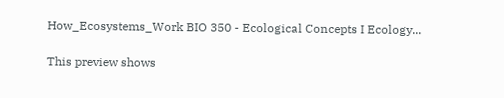How_Ecosystems_Work BIO 350 - Ecological Concepts I Ecology...

This preview shows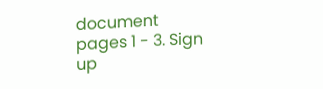document pages 1 - 3. Sign up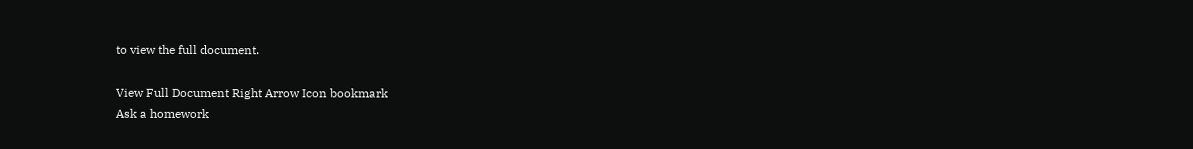to view the full document.

View Full Document Right Arrow Icon bookmark
Ask a homework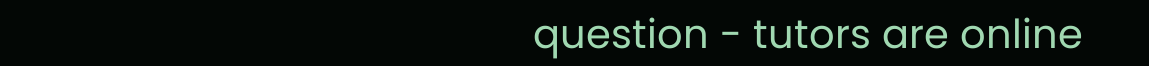question - tutors are online